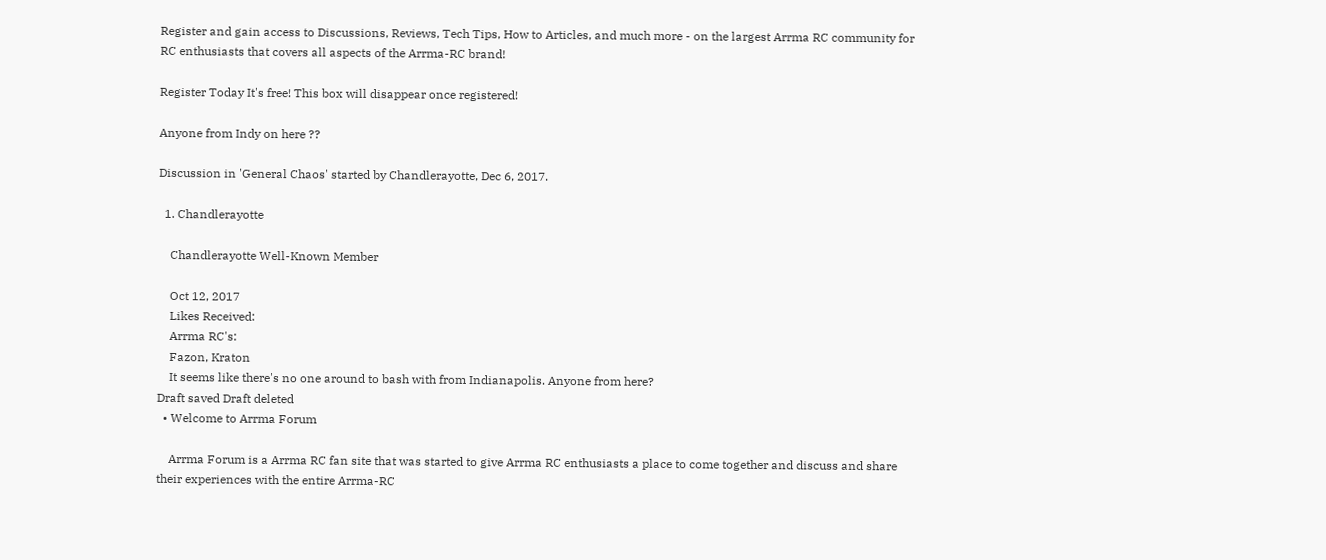Register and gain access to Discussions, Reviews, Tech Tips, How to Articles, and much more - on the largest Arrma RC community for RC enthusiasts that covers all aspects of the Arrma-RC brand!

Register Today It's free! This box will disappear once registered!

Anyone from Indy on here ??

Discussion in 'General Chaos' started by Chandlerayotte, Dec 6, 2017.

  1. Chandlerayotte

    Chandlerayotte Well-Known Member

    Oct 12, 2017
    Likes Received:
    Arrma RC's:
    Fazon, Kraton
    It seems like there's no one around to bash with from Indianapolis. Anyone from here?
Draft saved Draft deleted
  • Welcome to Arrma Forum

    Arrma Forum is a Arrma RC fan site that was started to give Arrma RC enthusiasts a place to come together and discuss and share their experiences with the entire Arrma-RC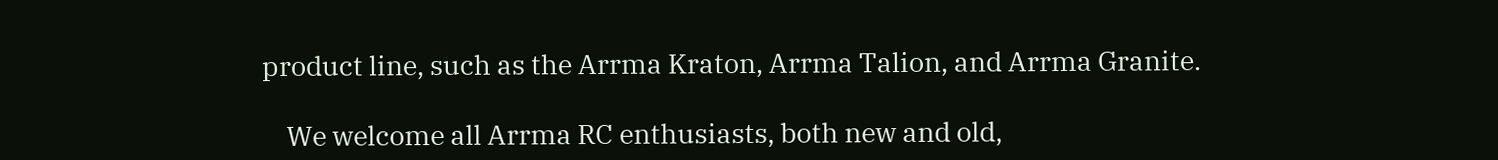product line, such as the Arrma Kraton, Arrma Talion, and Arrma Granite.

    We welcome all Arrma RC enthusiasts, both new and old,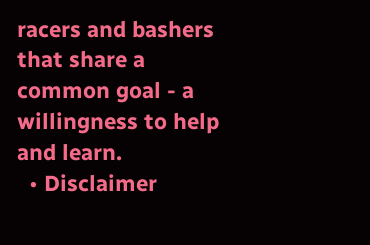racers and bashers that share a common goal - a willingness to help and learn.
  • Disclaimer